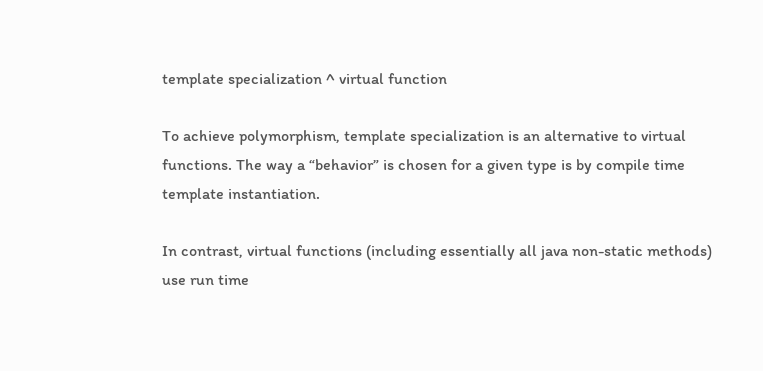template specialization ^ virtual function

To achieve polymorphism, template specialization is an alternative to virtual functions. The way a “behavior” is chosen for a given type is by compile time template instantiation.

In contrast, virtual functions (including essentially all java non-static methods) use run time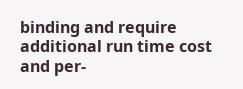binding and require additional run time cost and per-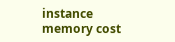instance memory cost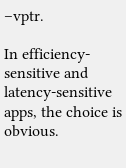–vptr.

In efficiency-sensitive and latency-sensitive apps, the choice is obvious.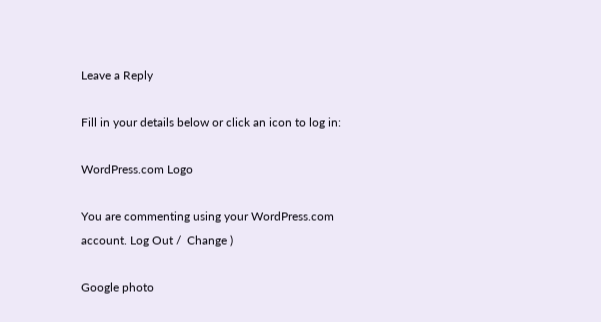Leave a Reply

Fill in your details below or click an icon to log in:

WordPress.com Logo

You are commenting using your WordPress.com account. Log Out /  Change )

Google photo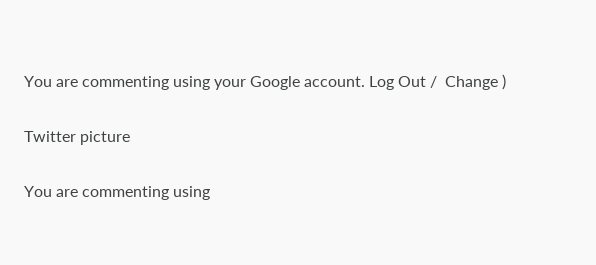You are commenting using your Google account. Log Out /  Change )

Twitter picture

You are commenting using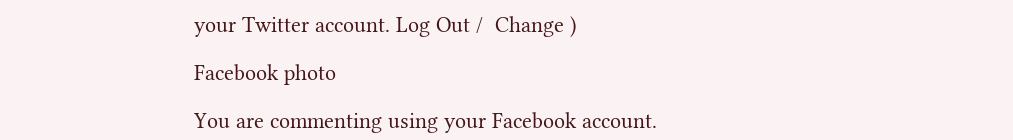your Twitter account. Log Out /  Change )

Facebook photo

You are commenting using your Facebook account.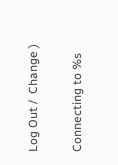Log Out /  Change )

Connecting to %s